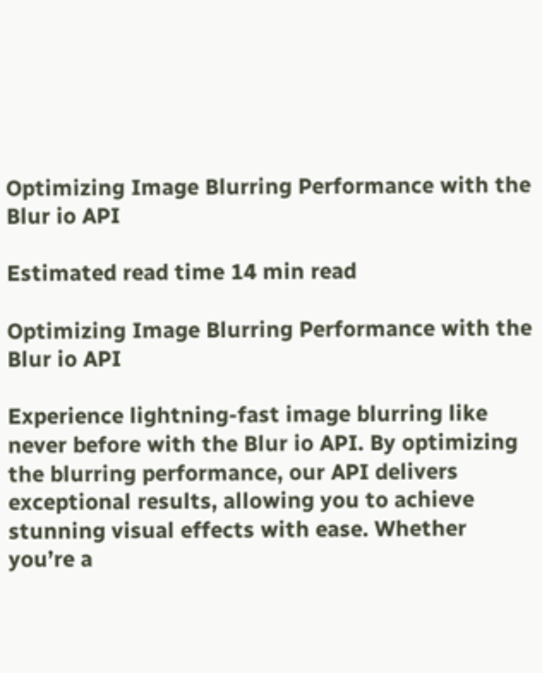Optimizing Image Blurring Performance with the Blur io API

Estimated read time 14 min read

Optimizing Image Blurring Performance with the Blur io API

Experience lightning-fast image blurring like never before with the Blur io API. By optimizing the blurring performance, our API delivers exceptional results, allowing you to achieve stunning visual effects with ease. Whether you’re a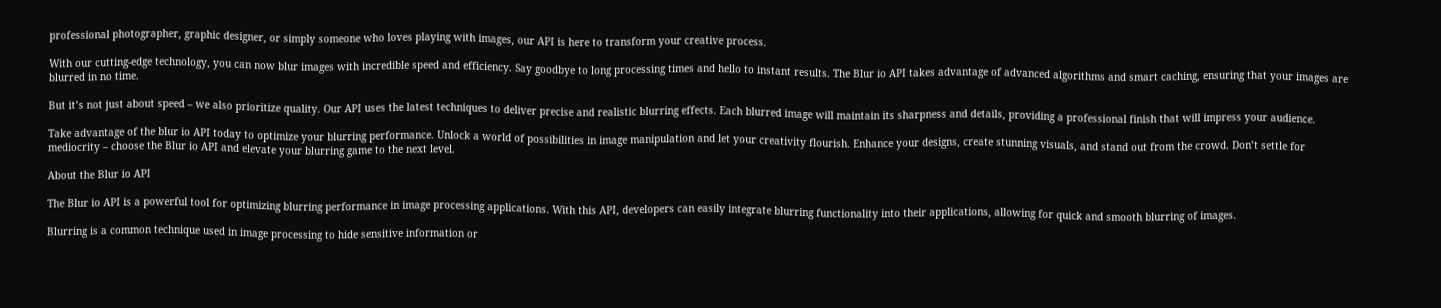professional photographer, graphic designer, or simply someone who loves playing with images, our API is here to transform your creative process.

With our cutting-edge technology, you can now blur images with incredible speed and efficiency. Say goodbye to long processing times and hello to instant results. The Blur io API takes advantage of advanced algorithms and smart caching, ensuring that your images are blurred in no time.

But it’s not just about speed – we also prioritize quality. Our API uses the latest techniques to deliver precise and realistic blurring effects. Each blurred image will maintain its sharpness and details, providing a professional finish that will impress your audience.

Take advantage of the blur io API today to optimize your blurring performance. Unlock a world of possibilities in image manipulation and let your creativity flourish. Enhance your designs, create stunning visuals, and stand out from the crowd. Don’t settle for mediocrity – choose the Blur io API and elevate your blurring game to the next level.

About the Blur io API

The Blur io API is a powerful tool for optimizing blurring performance in image processing applications. With this API, developers can easily integrate blurring functionality into their applications, allowing for quick and smooth blurring of images.

Blurring is a common technique used in image processing to hide sensitive information or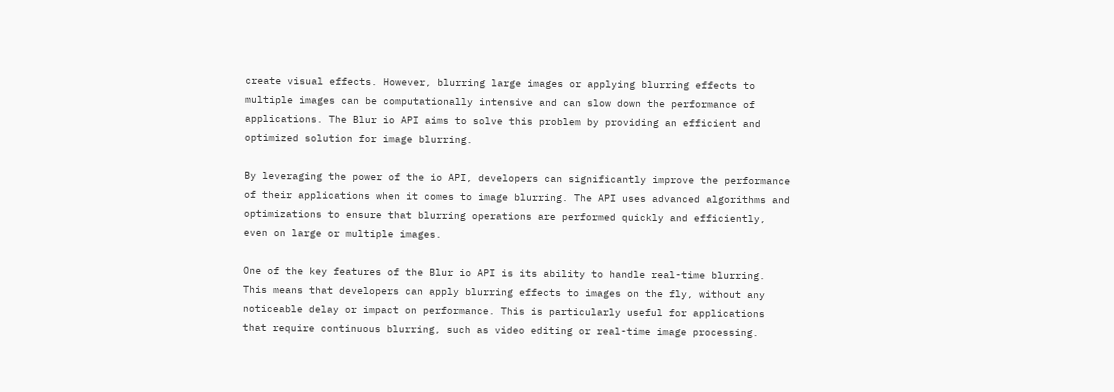create visual effects. However, blurring large images or applying blurring effects to multiple images can be computationally intensive and can slow down the performance of applications. The Blur io API aims to solve this problem by providing an efficient and optimized solution for image blurring.

By leveraging the power of the io API, developers can significantly improve the performance of their applications when it comes to image blurring. The API uses advanced algorithms and optimizations to ensure that blurring operations are performed quickly and efficiently, even on large or multiple images.

One of the key features of the Blur io API is its ability to handle real-time blurring. This means that developers can apply blurring effects to images on the fly, without any noticeable delay or impact on performance. This is particularly useful for applications that require continuous blurring, such as video editing or real-time image processing.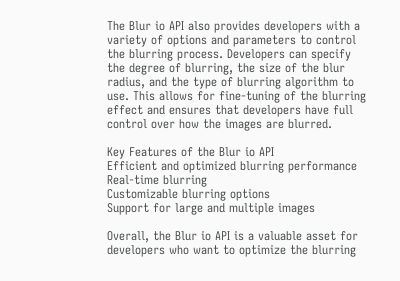The Blur io API also provides developers with a variety of options and parameters to control the blurring process. Developers can specify the degree of blurring, the size of the blur radius, and the type of blurring algorithm to use. This allows for fine-tuning of the blurring effect and ensures that developers have full control over how the images are blurred.

Key Features of the Blur io API
Efficient and optimized blurring performance
Real-time blurring
Customizable blurring options
Support for large and multiple images

Overall, the Blur io API is a valuable asset for developers who want to optimize the blurring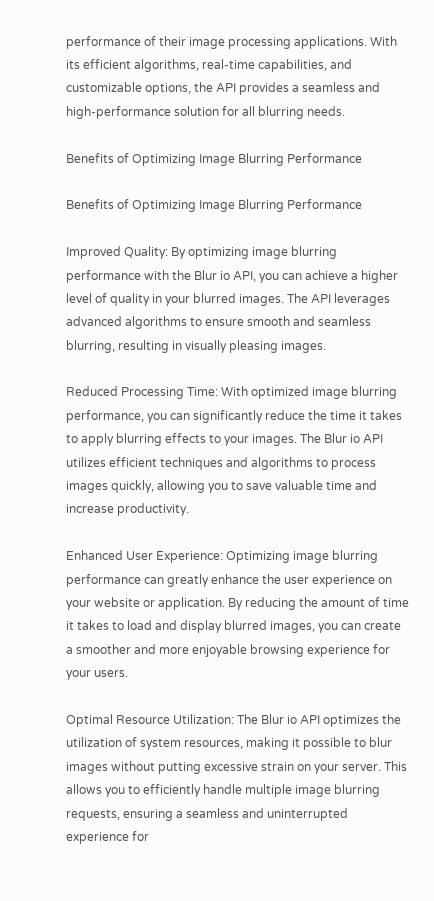performance of their image processing applications. With its efficient algorithms, real-time capabilities, and customizable options, the API provides a seamless and high-performance solution for all blurring needs.

Benefits of Optimizing Image Blurring Performance

Benefits of Optimizing Image Blurring Performance

Improved Quality: By optimizing image blurring performance with the Blur io API, you can achieve a higher level of quality in your blurred images. The API leverages advanced algorithms to ensure smooth and seamless blurring, resulting in visually pleasing images.

Reduced Processing Time: With optimized image blurring performance, you can significantly reduce the time it takes to apply blurring effects to your images. The Blur io API utilizes efficient techniques and algorithms to process images quickly, allowing you to save valuable time and increase productivity.

Enhanced User Experience: Optimizing image blurring performance can greatly enhance the user experience on your website or application. By reducing the amount of time it takes to load and display blurred images, you can create a smoother and more enjoyable browsing experience for your users.

Optimal Resource Utilization: The Blur io API optimizes the utilization of system resources, making it possible to blur images without putting excessive strain on your server. This allows you to efficiently handle multiple image blurring requests, ensuring a seamless and uninterrupted experience for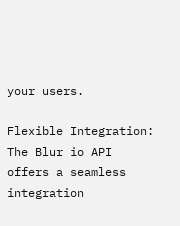your users.

Flexible Integration: The Blur io API offers a seamless integration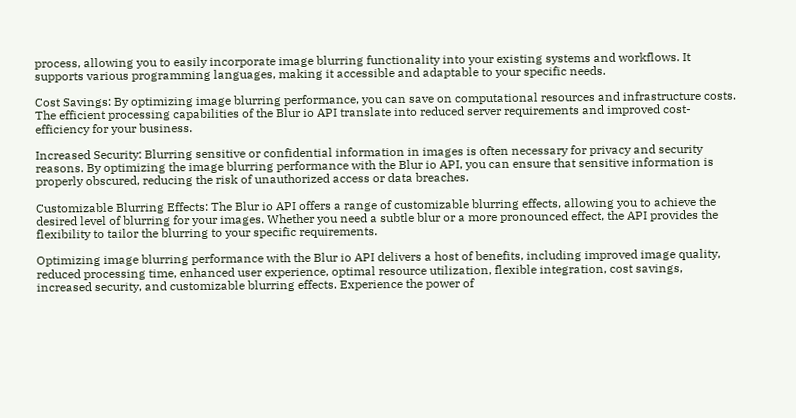process, allowing you to easily incorporate image blurring functionality into your existing systems and workflows. It supports various programming languages, making it accessible and adaptable to your specific needs.

Cost Savings: By optimizing image blurring performance, you can save on computational resources and infrastructure costs. The efficient processing capabilities of the Blur io API translate into reduced server requirements and improved cost-efficiency for your business.

Increased Security: Blurring sensitive or confidential information in images is often necessary for privacy and security reasons. By optimizing the image blurring performance with the Blur io API, you can ensure that sensitive information is properly obscured, reducing the risk of unauthorized access or data breaches.

Customizable Blurring Effects: The Blur io API offers a range of customizable blurring effects, allowing you to achieve the desired level of blurring for your images. Whether you need a subtle blur or a more pronounced effect, the API provides the flexibility to tailor the blurring to your specific requirements.

Optimizing image blurring performance with the Blur io API delivers a host of benefits, including improved image quality, reduced processing time, enhanced user experience, optimal resource utilization, flexible integration, cost savings, increased security, and customizable blurring effects. Experience the power of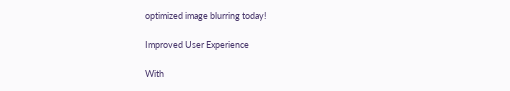optimized image blurring today!

Improved User Experience

With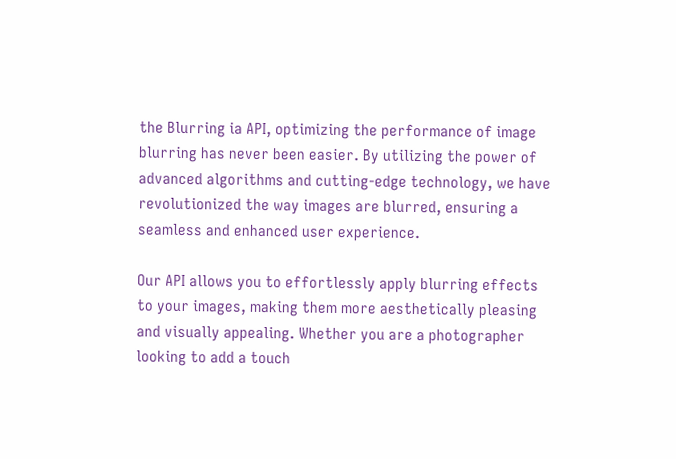the Blurring ia API, optimizing the performance of image blurring has never been easier. By utilizing the power of advanced algorithms and cutting-edge technology, we have revolutionized the way images are blurred, ensuring a seamless and enhanced user experience.

Our API allows you to effortlessly apply blurring effects to your images, making them more aesthetically pleasing and visually appealing. Whether you are a photographer looking to add a touch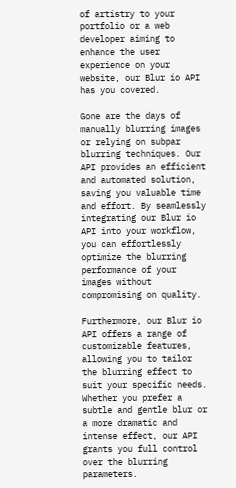of artistry to your portfolio or a web developer aiming to enhance the user experience on your website, our Blur io API has you covered.

Gone are the days of manually blurring images or relying on subpar blurring techniques. Our API provides an efficient and automated solution, saving you valuable time and effort. By seamlessly integrating our Blur io API into your workflow, you can effortlessly optimize the blurring performance of your images without compromising on quality.

Furthermore, our Blur io API offers a range of customizable features, allowing you to tailor the blurring effect to suit your specific needs. Whether you prefer a subtle and gentle blur or a more dramatic and intense effect, our API grants you full control over the blurring parameters.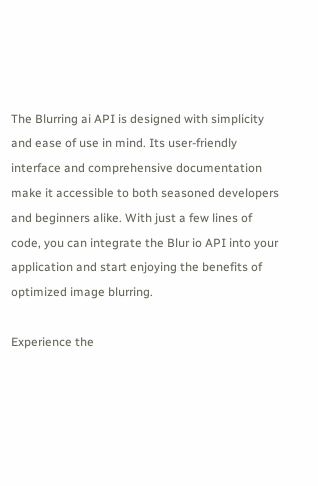The Blurring ai API is designed with simplicity and ease of use in mind. Its user-friendly interface and comprehensive documentation make it accessible to both seasoned developers and beginners alike. With just a few lines of code, you can integrate the Blur io API into your application and start enjoying the benefits of optimized image blurring.

Experience the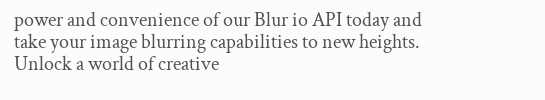power and convenience of our Blur io API today and take your image blurring capabilities to new heights. Unlock a world of creative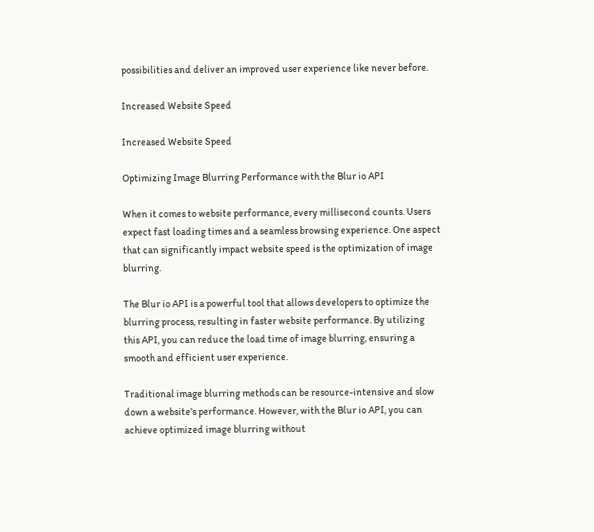possibilities and deliver an improved user experience like never before.

Increased Website Speed

Increased Website Speed

Optimizing Image Blurring Performance with the Blur io API

When it comes to website performance, every millisecond counts. Users expect fast loading times and a seamless browsing experience. One aspect that can significantly impact website speed is the optimization of image blurring.

The Blur io API is a powerful tool that allows developers to optimize the blurring process, resulting in faster website performance. By utilizing this API, you can reduce the load time of image blurring, ensuring a smooth and efficient user experience.

Traditional image blurring methods can be resource-intensive and slow down a website’s performance. However, with the Blur io API, you can achieve optimized image blurring without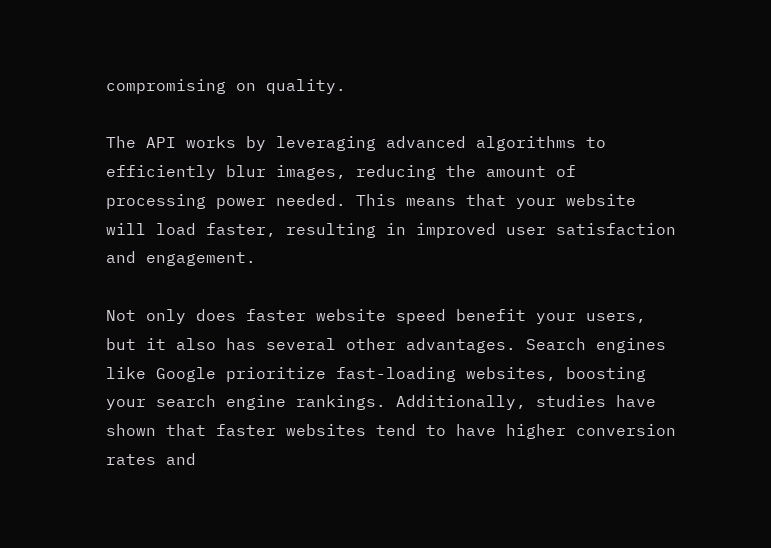compromising on quality.

The API works by leveraging advanced algorithms to efficiently blur images, reducing the amount of processing power needed. This means that your website will load faster, resulting in improved user satisfaction and engagement.

Not only does faster website speed benefit your users, but it also has several other advantages. Search engines like Google prioritize fast-loading websites, boosting your search engine rankings. Additionally, studies have shown that faster websites tend to have higher conversion rates and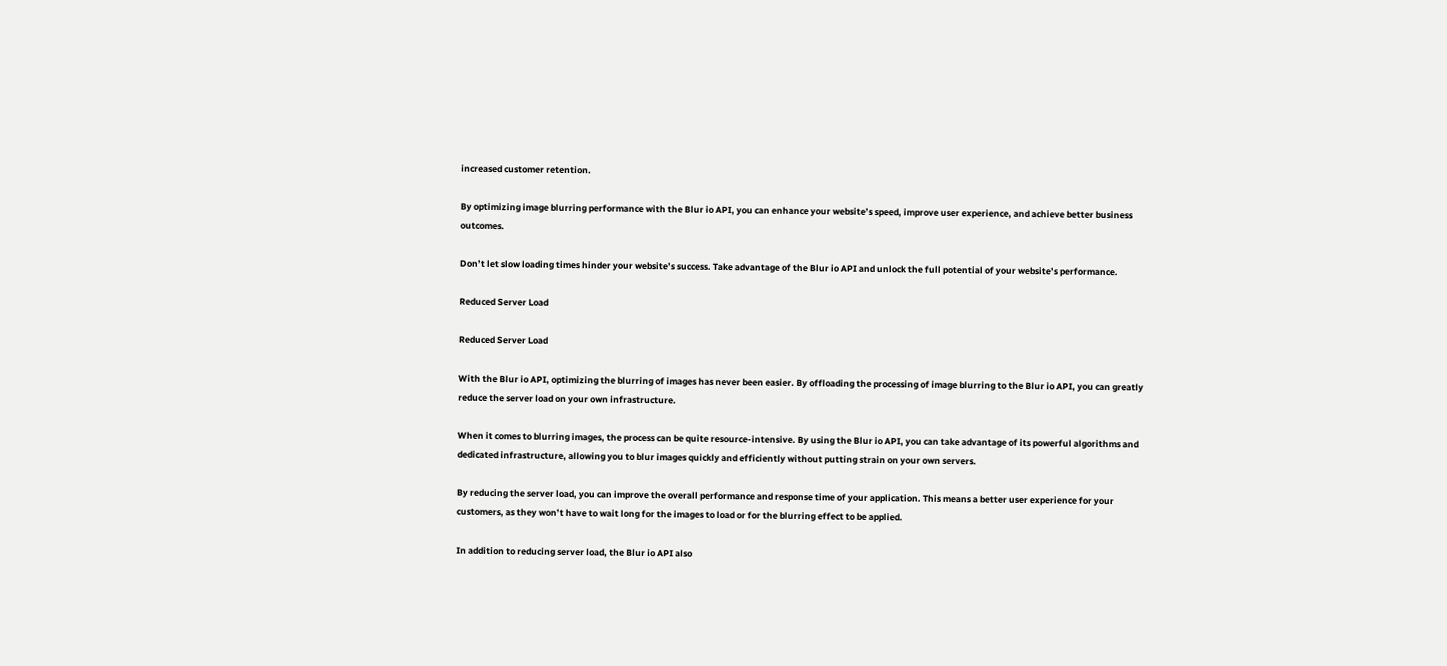increased customer retention.

By optimizing image blurring performance with the Blur io API, you can enhance your website’s speed, improve user experience, and achieve better business outcomes.

Don’t let slow loading times hinder your website’s success. Take advantage of the Blur io API and unlock the full potential of your website’s performance.

Reduced Server Load

Reduced Server Load

With the Blur io API, optimizing the blurring of images has never been easier. By offloading the processing of image blurring to the Blur io API, you can greatly reduce the server load on your own infrastructure.

When it comes to blurring images, the process can be quite resource-intensive. By using the Blur io API, you can take advantage of its powerful algorithms and dedicated infrastructure, allowing you to blur images quickly and efficiently without putting strain on your own servers.

By reducing the server load, you can improve the overall performance and response time of your application. This means a better user experience for your customers, as they won’t have to wait long for the images to load or for the blurring effect to be applied.

In addition to reducing server load, the Blur io API also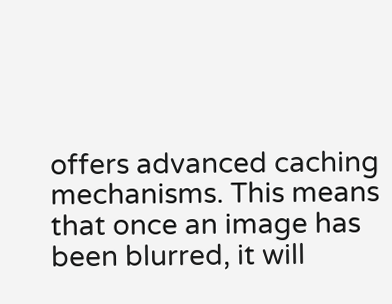offers advanced caching mechanisms. This means that once an image has been blurred, it will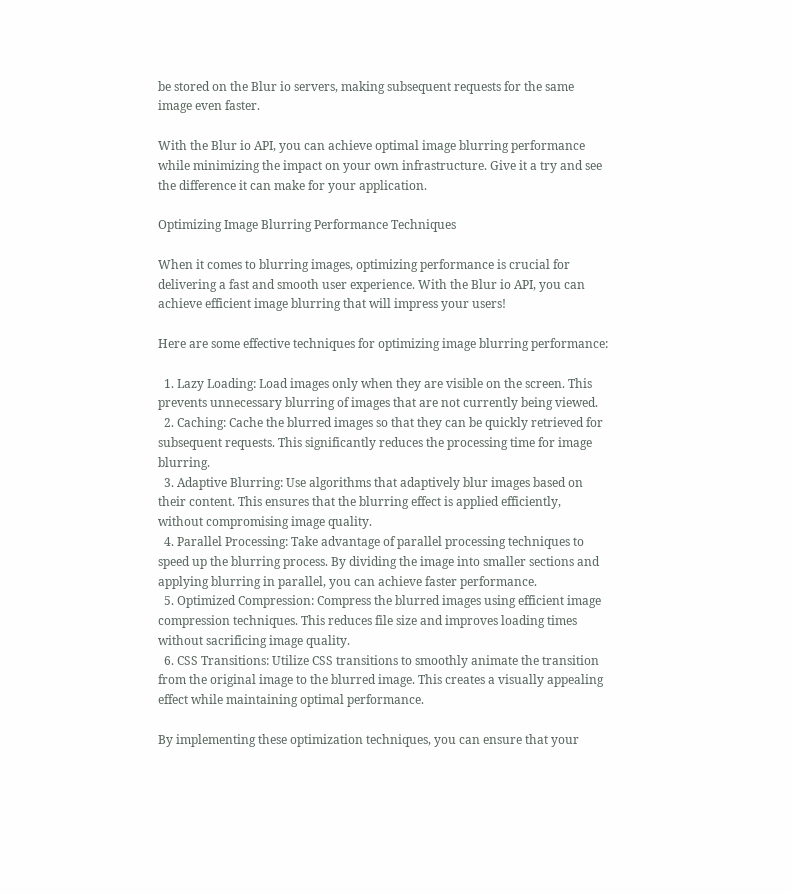be stored on the Blur io servers, making subsequent requests for the same image even faster.

With the Blur io API, you can achieve optimal image blurring performance while minimizing the impact on your own infrastructure. Give it a try and see the difference it can make for your application.

Optimizing Image Blurring Performance Techniques

When it comes to blurring images, optimizing performance is crucial for delivering a fast and smooth user experience. With the Blur io API, you can achieve efficient image blurring that will impress your users!

Here are some effective techniques for optimizing image blurring performance:

  1. Lazy Loading: Load images only when they are visible on the screen. This prevents unnecessary blurring of images that are not currently being viewed.
  2. Caching: Cache the blurred images so that they can be quickly retrieved for subsequent requests. This significantly reduces the processing time for image blurring.
  3. Adaptive Blurring: Use algorithms that adaptively blur images based on their content. This ensures that the blurring effect is applied efficiently, without compromising image quality.
  4. Parallel Processing: Take advantage of parallel processing techniques to speed up the blurring process. By dividing the image into smaller sections and applying blurring in parallel, you can achieve faster performance.
  5. Optimized Compression: Compress the blurred images using efficient image compression techniques. This reduces file size and improves loading times without sacrificing image quality.
  6. CSS Transitions: Utilize CSS transitions to smoothly animate the transition from the original image to the blurred image. This creates a visually appealing effect while maintaining optimal performance.

By implementing these optimization techniques, you can ensure that your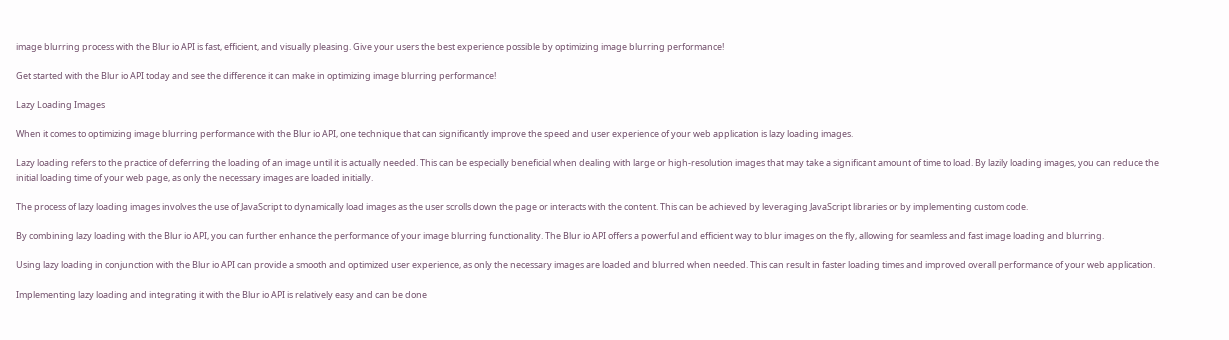image blurring process with the Blur io API is fast, efficient, and visually pleasing. Give your users the best experience possible by optimizing image blurring performance!

Get started with the Blur io API today and see the difference it can make in optimizing image blurring performance!

Lazy Loading Images

When it comes to optimizing image blurring performance with the Blur io API, one technique that can significantly improve the speed and user experience of your web application is lazy loading images.

Lazy loading refers to the practice of deferring the loading of an image until it is actually needed. This can be especially beneficial when dealing with large or high-resolution images that may take a significant amount of time to load. By lazily loading images, you can reduce the initial loading time of your web page, as only the necessary images are loaded initially.

The process of lazy loading images involves the use of JavaScript to dynamically load images as the user scrolls down the page or interacts with the content. This can be achieved by leveraging JavaScript libraries or by implementing custom code.

By combining lazy loading with the Blur io API, you can further enhance the performance of your image blurring functionality. The Blur io API offers a powerful and efficient way to blur images on the fly, allowing for seamless and fast image loading and blurring.

Using lazy loading in conjunction with the Blur io API can provide a smooth and optimized user experience, as only the necessary images are loaded and blurred when needed. This can result in faster loading times and improved overall performance of your web application.

Implementing lazy loading and integrating it with the Blur io API is relatively easy and can be done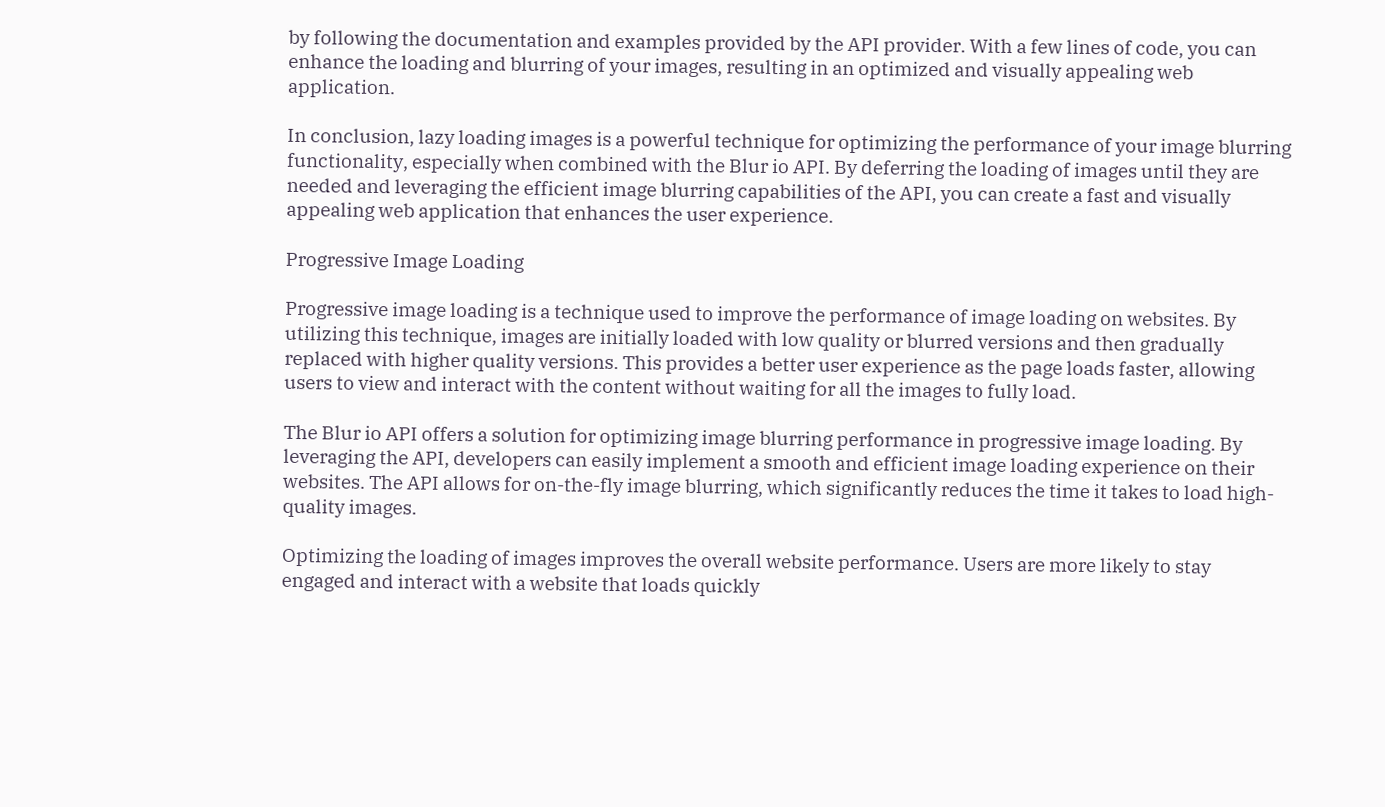by following the documentation and examples provided by the API provider. With a few lines of code, you can enhance the loading and blurring of your images, resulting in an optimized and visually appealing web application.

In conclusion, lazy loading images is a powerful technique for optimizing the performance of your image blurring functionality, especially when combined with the Blur io API. By deferring the loading of images until they are needed and leveraging the efficient image blurring capabilities of the API, you can create a fast and visually appealing web application that enhances the user experience.

Progressive Image Loading

Progressive image loading is a technique used to improve the performance of image loading on websites. By utilizing this technique, images are initially loaded with low quality or blurred versions and then gradually replaced with higher quality versions. This provides a better user experience as the page loads faster, allowing users to view and interact with the content without waiting for all the images to fully load.

The Blur io API offers a solution for optimizing image blurring performance in progressive image loading. By leveraging the API, developers can easily implement a smooth and efficient image loading experience on their websites. The API allows for on-the-fly image blurring, which significantly reduces the time it takes to load high-quality images.

Optimizing the loading of images improves the overall website performance. Users are more likely to stay engaged and interact with a website that loads quickly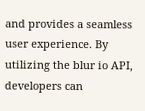and provides a seamless user experience. By utilizing the blur io API, developers can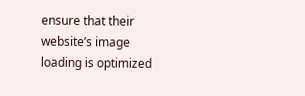ensure that their website’s image loading is optimized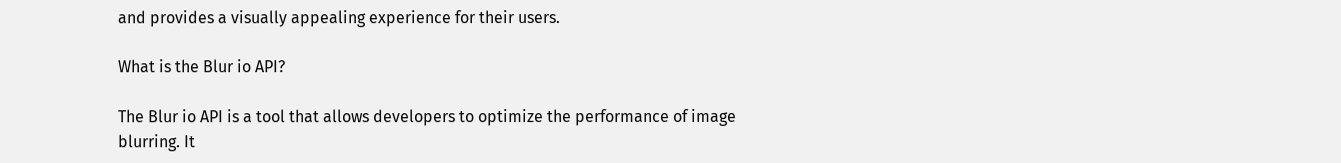and provides a visually appealing experience for their users.

What is the Blur io API?

The Blur io API is a tool that allows developers to optimize the performance of image blurring. It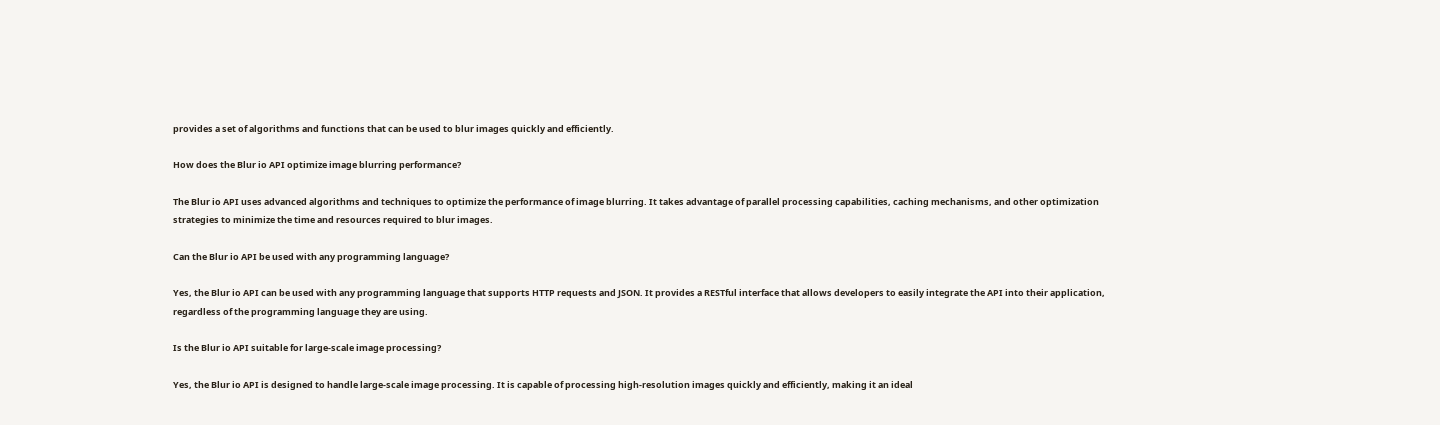provides a set of algorithms and functions that can be used to blur images quickly and efficiently.

How does the Blur io API optimize image blurring performance?

The Blur io API uses advanced algorithms and techniques to optimize the performance of image blurring. It takes advantage of parallel processing capabilities, caching mechanisms, and other optimization strategies to minimize the time and resources required to blur images.

Can the Blur io API be used with any programming language?

Yes, the Blur io API can be used with any programming language that supports HTTP requests and JSON. It provides a RESTful interface that allows developers to easily integrate the API into their application, regardless of the programming language they are using.

Is the Blur io API suitable for large-scale image processing?

Yes, the Blur io API is designed to handle large-scale image processing. It is capable of processing high-resolution images quickly and efficiently, making it an ideal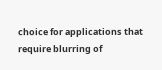choice for applications that require blurring of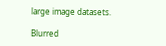large image datasets.

Blurred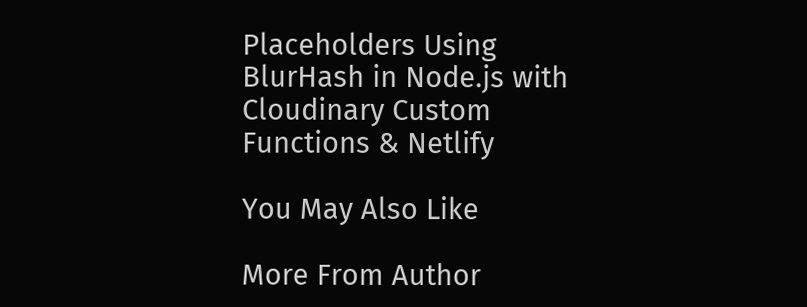Placeholders Using BlurHash in Node.js with Cloudinary Custom Functions & Netlify

You May Also Like

More From Author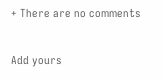+ There are no comments

Add yours